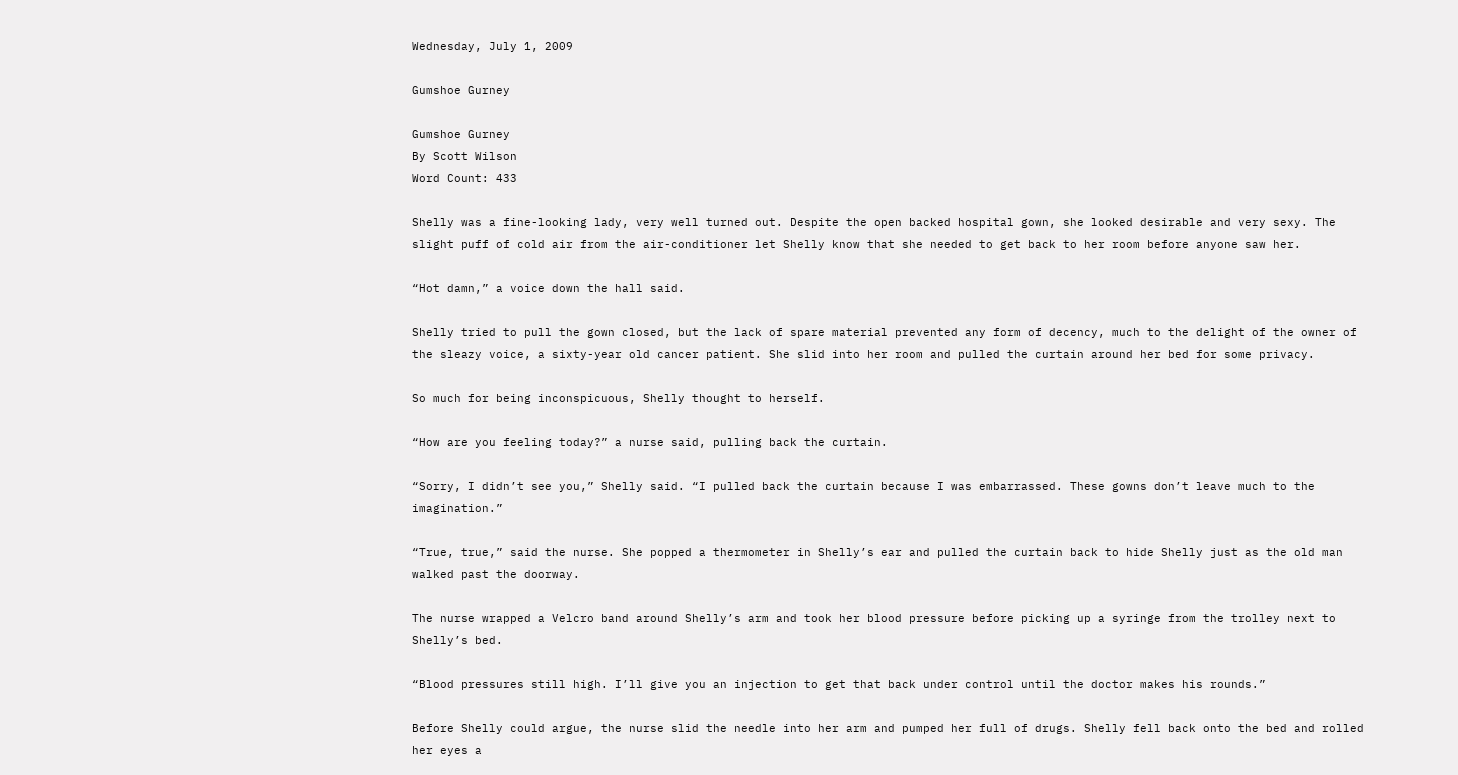Wednesday, July 1, 2009

Gumshoe Gurney

Gumshoe Gurney
By Scott Wilson
Word Count: 433

Shelly was a fine-looking lady, very well turned out. Despite the open backed hospital gown, she looked desirable and very sexy. The slight puff of cold air from the air-conditioner let Shelly know that she needed to get back to her room before anyone saw her.

“Hot damn,” a voice down the hall said.

Shelly tried to pull the gown closed, but the lack of spare material prevented any form of decency, much to the delight of the owner of the sleazy voice, a sixty-year old cancer patient. She slid into her room and pulled the curtain around her bed for some privacy.

So much for being inconspicuous, Shelly thought to herself.

“How are you feeling today?” a nurse said, pulling back the curtain.

“Sorry, I didn’t see you,” Shelly said. “I pulled back the curtain because I was embarrassed. These gowns don’t leave much to the imagination.”

“True, true,” said the nurse. She popped a thermometer in Shelly’s ear and pulled the curtain back to hide Shelly just as the old man walked past the doorway.

The nurse wrapped a Velcro band around Shelly’s arm and took her blood pressure before picking up a syringe from the trolley next to Shelly’s bed.

“Blood pressures still high. I’ll give you an injection to get that back under control until the doctor makes his rounds.”

Before Shelly could argue, the nurse slid the needle into her arm and pumped her full of drugs. Shelly fell back onto the bed and rolled her eyes a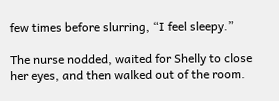few times before slurring, “I feel sleepy.”

The nurse nodded, waited for Shelly to close her eyes, and then walked out of the room.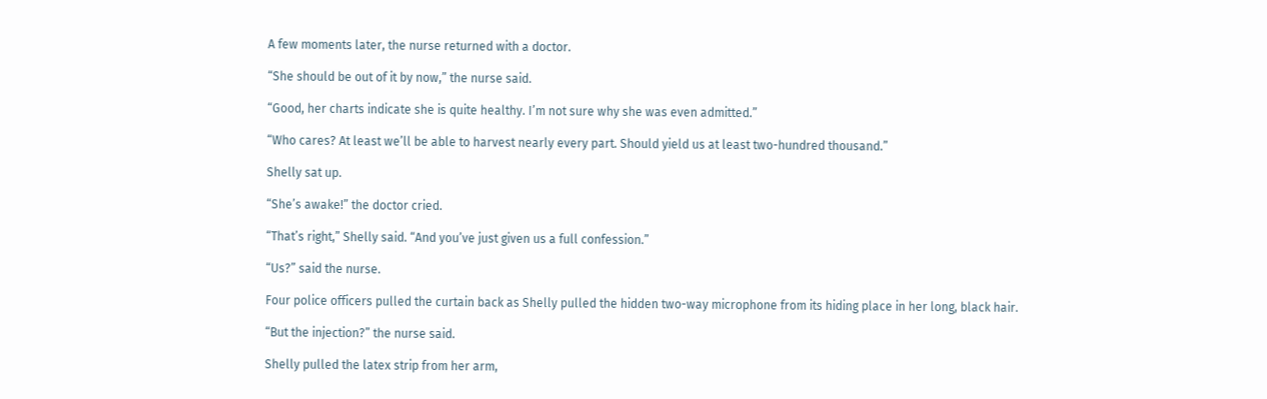A few moments later, the nurse returned with a doctor.

“She should be out of it by now,” the nurse said.

“Good, her charts indicate she is quite healthy. I’m not sure why she was even admitted.”

“Who cares? At least we’ll be able to harvest nearly every part. Should yield us at least two-hundred thousand.”

Shelly sat up.

“She’s awake!” the doctor cried.

“That’s right,” Shelly said. “And you’ve just given us a full confession.”

“Us?” said the nurse.

Four police officers pulled the curtain back as Shelly pulled the hidden two-way microphone from its hiding place in her long, black hair.

“But the injection?” the nurse said.

Shelly pulled the latex strip from her arm,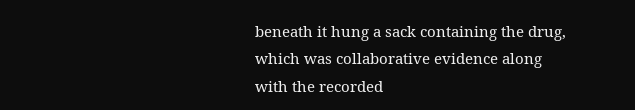beneath it hung a sack containing the drug, which was collaborative evidence along with the recorded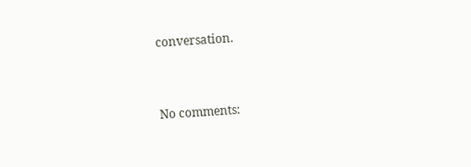conversation.


No comments: